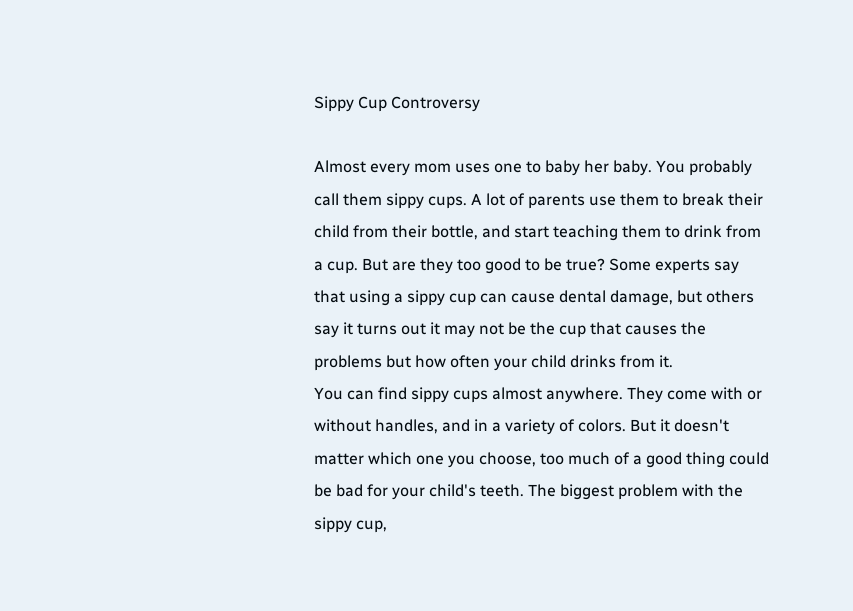Sippy Cup Controversy

Almost every mom uses one to baby her baby. You probably call them sippy cups. A lot of parents use them to break their child from their bottle, and start teaching them to drink from a cup. But are they too good to be true? Some experts say that using a sippy cup can cause dental damage, but others say it turns out it may not be the cup that causes the problems but how often your child drinks from it.
You can find sippy cups almost anywhere. They come with or without handles, and in a variety of colors. But it doesn't matter which one you choose, too much of a good thing could be bad for your child's teeth. The biggest problem with the sippy cup,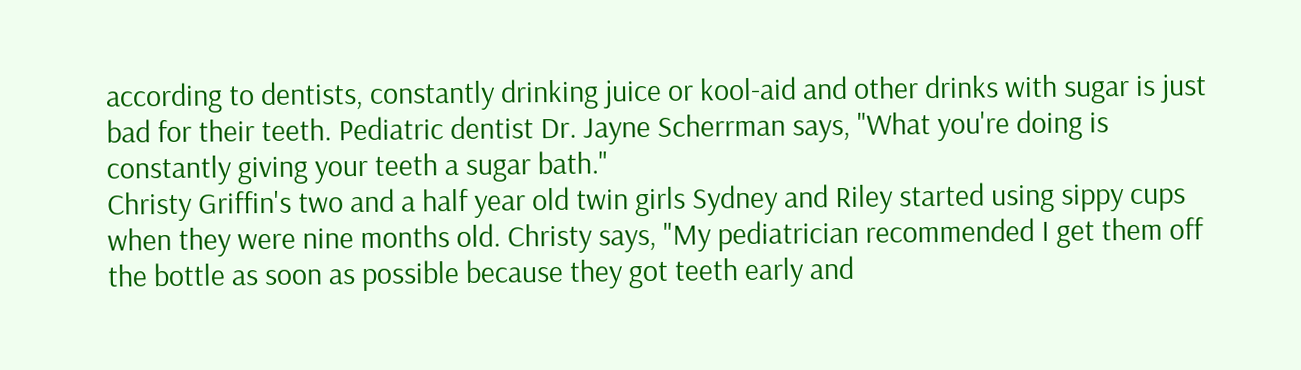according to dentists, constantly drinking juice or kool-aid and other drinks with sugar is just bad for their teeth. Pediatric dentist Dr. Jayne Scherrman says, "What you're doing is constantly giving your teeth a sugar bath."
Christy Griffin's two and a half year old twin girls Sydney and Riley started using sippy cups when they were nine months old. Christy says, "My pediatrician recommended I get them off the bottle as soon as possible because they got teeth early and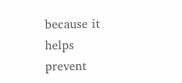because it helps prevent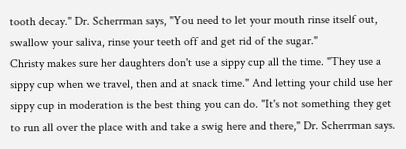tooth decay." Dr. Scherrman says, "You need to let your mouth rinse itself out, swallow your saliva, rinse your teeth off and get rid of the sugar."
Christy makes sure her daughters don't use a sippy cup all the time. "They use a sippy cup when we travel, then and at snack time." And letting your child use her sippy cup in moderation is the best thing you can do. "It's not something they get to run all over the place with and take a swig here and there," Dr. Scherrman says.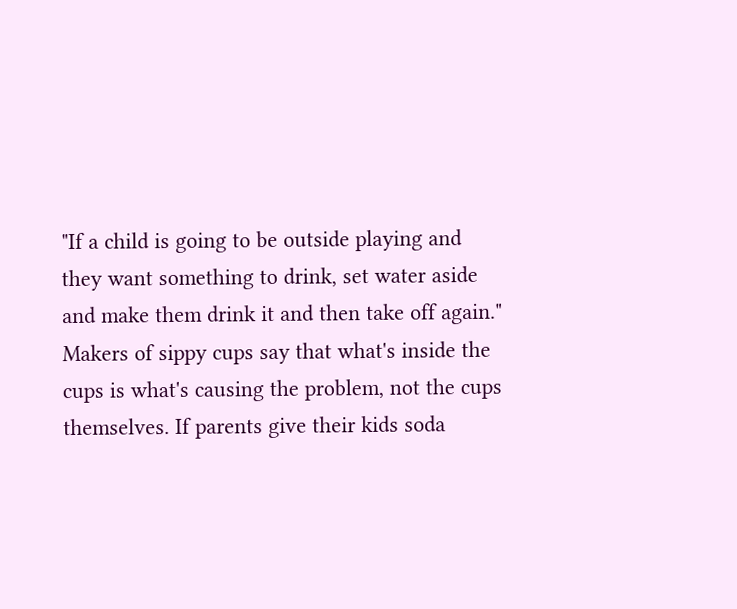"If a child is going to be outside playing and they want something to drink, set water aside and make them drink it and then take off again."
Makers of sippy cups say that what's inside the cups is what's causing the problem, not the cups themselves. If parents give their kids soda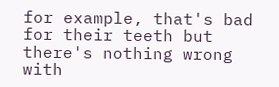for example, that's bad for their teeth but there's nothing wrong with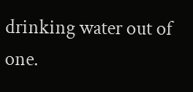drinking water out of one.